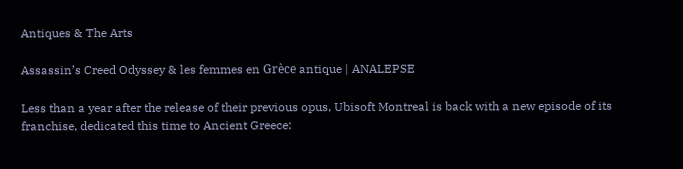Antiques & The Arts

Assassin’s Creed Odyssey & les femmes en Grèce antique | ANALEPSE

Less than a year after the release of their previous opus, Ubisoft Montreal is back with a new episode of its franchise, dedicated this time to Ancient Greece: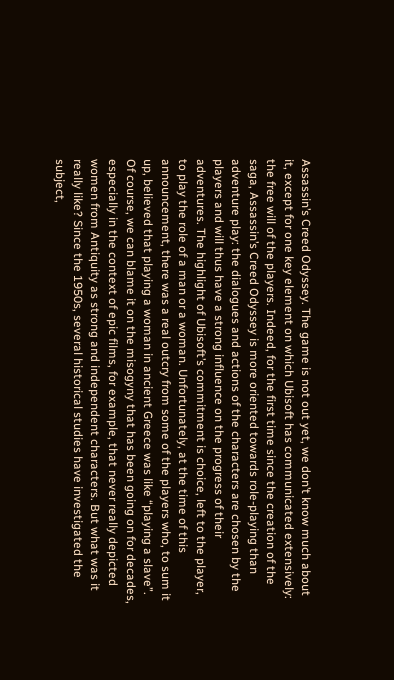Assassin’s Creed Odyssey. The game is not out yet, we don’t know much about it, except for one key element on which Ubisoft has communicated extensively: the free will of the players. Indeed, for the first time since the creation of the saga, Assassin’s Creed Odyssey is more oriented towards role-playing than adventure play: the dialogues and actions of the characters are chosen by the players and will thus have a strong influence on the progress of their adventures. The highlight of Ubisoft’s commitment is choice, left to the player, to play the role of a man or a woman. Unfortunately, at the time of this announcement, there was a real outcry from some of the players who, to sum it up, believed that playing a woman in ancient Greece was like “playing a slave”. Of course, we can blame it on the misogyny that has been going on for decades, especially in the context of epic films, for example, that never really depicted women from Antiquity as strong and independent characters. But what was it really like? Since the 1950s, several historical studies have investigated the subject,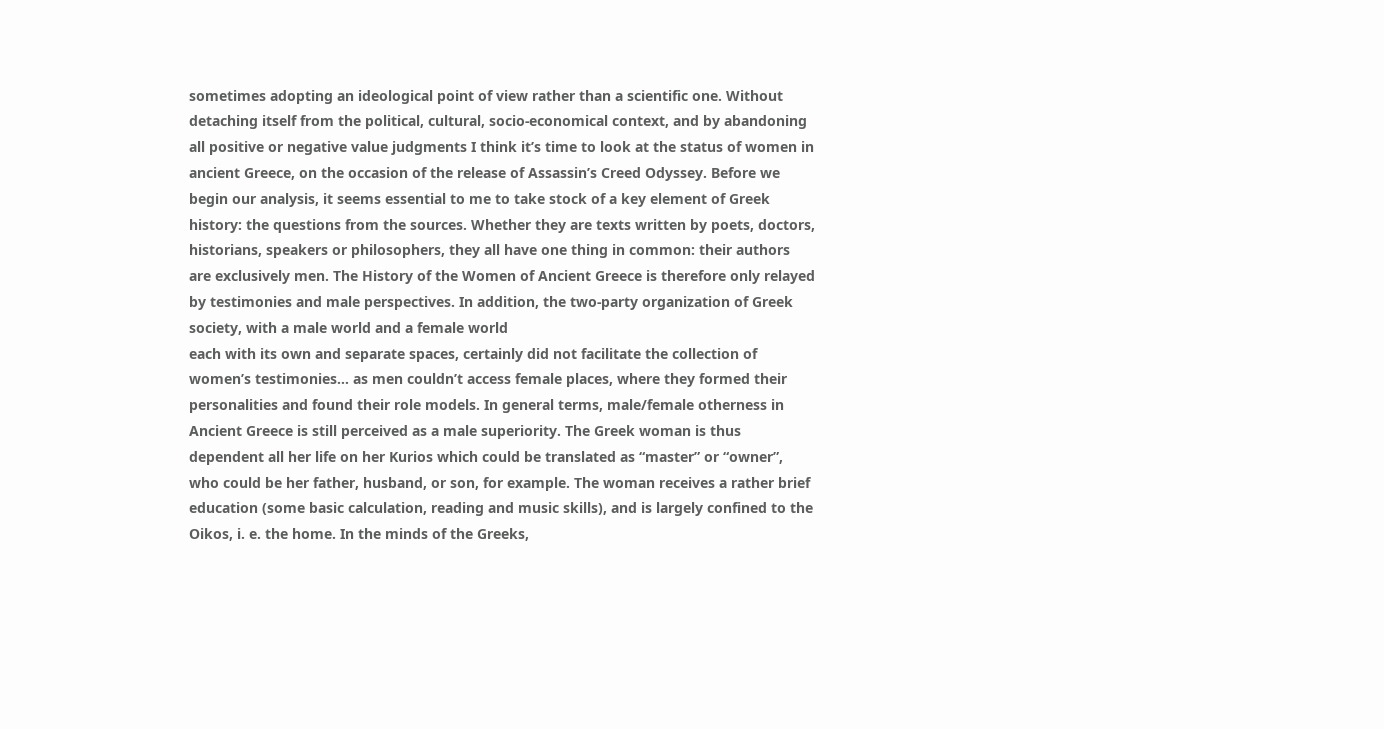sometimes adopting an ideological point of view rather than a scientific one. Without detaching itself from the political, cultural, socio-economical context, and by abandoning all positive or negative value judgments I think it’s time to look at the status of women in ancient Greece, on the occasion of the release of Assassin’s Creed Odyssey. Before we begin our analysis, it seems essential to me to take stock of a key element of Greek history: the questions from the sources. Whether they are texts written by poets, doctors, historians, speakers or philosophers, they all have one thing in common: their authors are exclusively men. The History of the Women of Ancient Greece is therefore only relayed by testimonies and male perspectives. In addition, the two-party organization of Greek society, with a male world and a female world
each with its own and separate spaces, certainly did not facilitate the collection of women’s testimonies… as men couldn’t access female places, where they formed their personalities and found their role models. In general terms, male/female otherness in Ancient Greece is still perceived as a male superiority. The Greek woman is thus dependent all her life on her Kurios which could be translated as “master” or “owner”, who could be her father, husband, or son, for example. The woman receives a rather brief education (some basic calculation, reading and music skills), and is largely confined to the Oikos, i. e. the home. In the minds of the Greeks,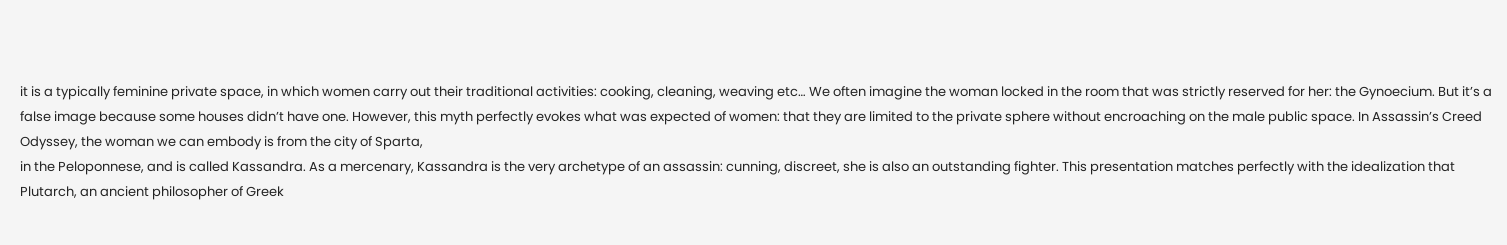it is a typically feminine private space, in which women carry out their traditional activities: cooking, cleaning, weaving etc… We often imagine the woman locked in the room that was strictly reserved for her: the Gynoecium. But it’s a false image because some houses didn’t have one. However, this myth perfectly evokes what was expected of women: that they are limited to the private sphere without encroaching on the male public space. In Assassin’s Creed Odyssey, the woman we can embody is from the city of Sparta,
in the Peloponnese, and is called Kassandra. As a mercenary, Kassandra is the very archetype of an assassin: cunning, discreet, she is also an outstanding fighter. This presentation matches perfectly with the idealization that Plutarch, an ancient philosopher of Greek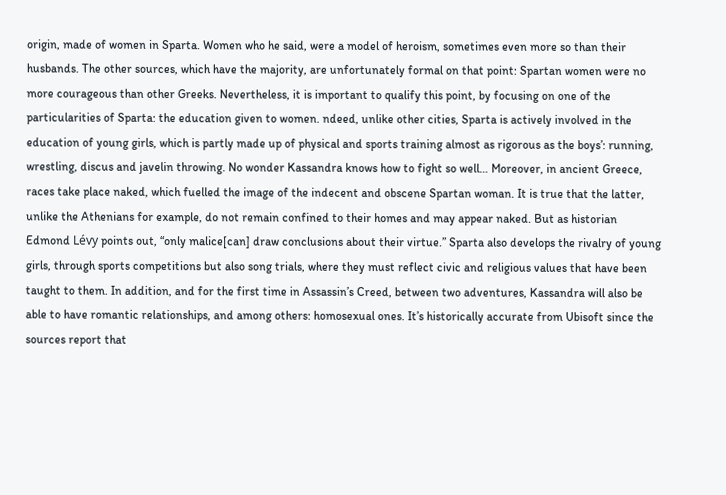origin, made of women in Sparta. Women who he said, were a model of heroism, sometimes even more so than their husbands. The other sources, which have the majority, are unfortunately formal on that point: Spartan women were no more courageous than other Greeks. Nevertheless, it is important to qualify this point, by focusing on one of the particularities of Sparta: the education given to women. ndeed, unlike other cities, Sparta is actively involved in the education of young girls, which is partly made up of physical and sports training almost as rigorous as the boys’: running, wrestling, discus and javelin throwing. No wonder Kassandra knows how to fight so well… Moreover, in ancient Greece, races take place naked, which fuelled the image of the indecent and obscene Spartan woman. It is true that the latter, unlike the Athenians for example, do not remain confined to their homes and may appear naked. But as historian Edmond Lévy points out, “only malice[can] draw conclusions about their virtue.” Sparta also develops the rivalry of young girls, through sports competitions but also song trials, where they must reflect civic and religious values that have been taught to them. In addition, and for the first time in Assassin’s Creed, between two adventures, Kassandra will also be able to have romantic relationships, and among others: homosexual ones. It’s historically accurate from Ubisoft since the sources report that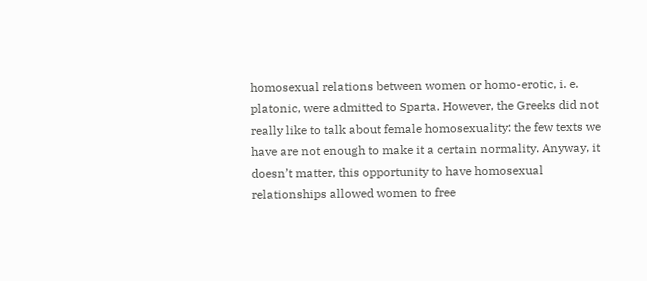homosexual relations between women or homo-erotic, i. e. platonic, were admitted to Sparta. However, the Greeks did not really like to talk about female homosexuality: the few texts we have are not enough to make it a certain normality. Anyway, it doesn’t matter, this opportunity to have homosexual relationships allowed women to free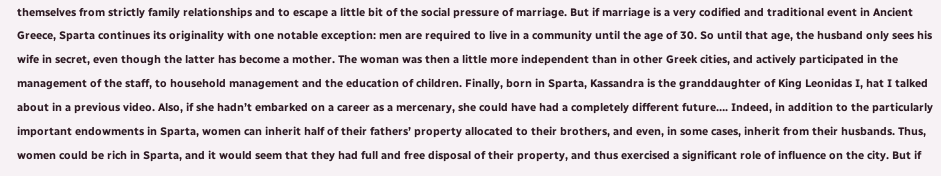themselves from strictly family relationships and to escape a little bit of the social pressure of marriage. But if marriage is a very codified and traditional event in Ancient Greece, Sparta continues its originality with one notable exception: men are required to live in a community until the age of 30. So until that age, the husband only sees his wife in secret, even though the latter has become a mother. The woman was then a little more independent than in other Greek cities, and actively participated in the management of the staff, to household management and the education of children. Finally, born in Sparta, Kassandra is the granddaughter of King Leonidas I, hat I talked about in a previous video. Also, if she hadn’t embarked on a career as a mercenary, she could have had a completely different future…. Indeed, in addition to the particularly important endowments in Sparta, women can inherit half of their fathers’ property allocated to their brothers, and even, in some cases, inherit from their husbands. Thus, women could be rich in Sparta, and it would seem that they had full and free disposal of their property, and thus exercised a significant role of influence on the city. But if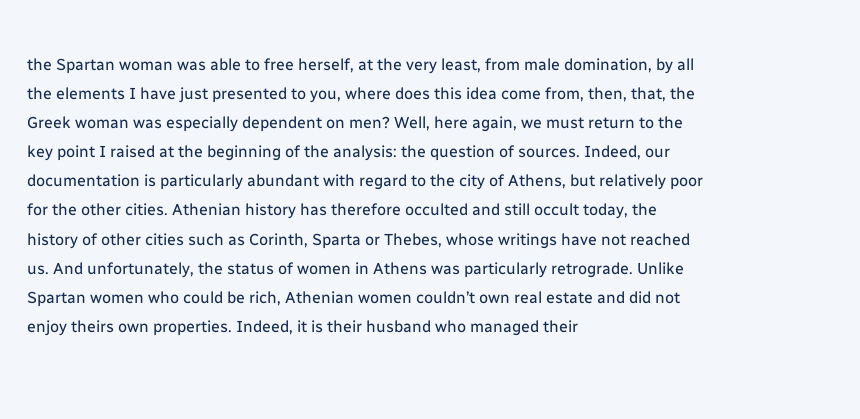the Spartan woman was able to free herself, at the very least, from male domination, by all the elements I have just presented to you, where does this idea come from, then, that, the Greek woman was especially dependent on men? Well, here again, we must return to the key point I raised at the beginning of the analysis: the question of sources. Indeed, our documentation is particularly abundant with regard to the city of Athens, but relatively poor for the other cities. Athenian history has therefore occulted and still occult today, the history of other cities such as Corinth, Sparta or Thebes, whose writings have not reached us. And unfortunately, the status of women in Athens was particularly retrograde. Unlike Spartan women who could be rich, Athenian women couldn’t own real estate and did not enjoy theirs own properties. Indeed, it is their husband who managed their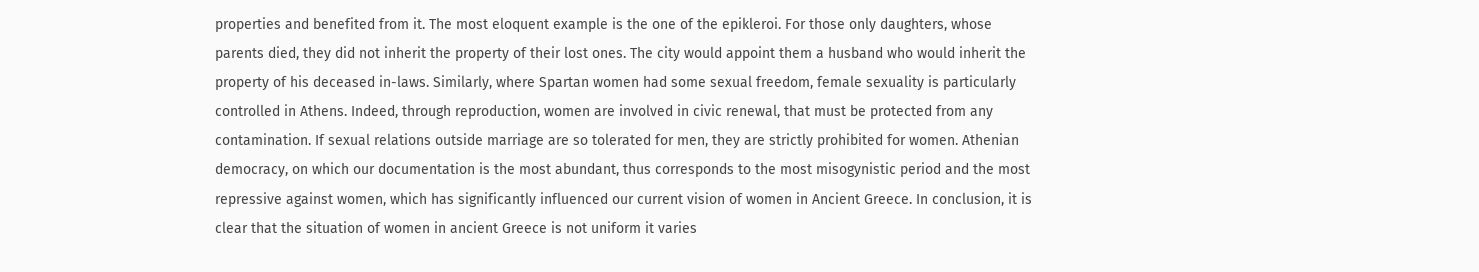properties and benefited from it. The most eloquent example is the one of the epikleroi. For those only daughters, whose parents died, they did not inherit the property of their lost ones. The city would appoint them a husband who would inherit the property of his deceased in-laws. Similarly, where Spartan women had some sexual freedom, female sexuality is particularly controlled in Athens. Indeed, through reproduction, women are involved in civic renewal, that must be protected from any contamination. If sexual relations outside marriage are so tolerated for men, they are strictly prohibited for women. Athenian democracy, on which our documentation is the most abundant, thus corresponds to the most misogynistic period and the most repressive against women, which has significantly influenced our current vision of women in Ancient Greece. In conclusion, it is clear that the situation of women in ancient Greece is not uniform it varies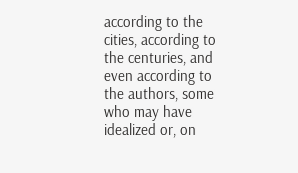according to the cities, according to the centuries, and even according to the authors, some who may have idealized or, on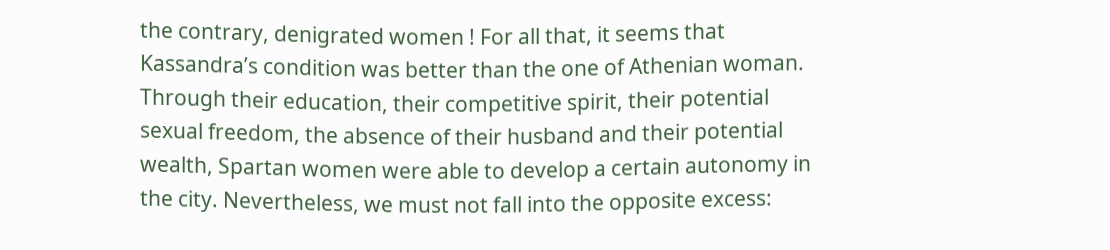the contrary, denigrated women ! For all that, it seems that Kassandra’s condition was better than the one of Athenian woman. Through their education, their competitive spirit, their potential sexual freedom, the absence of their husband and their potential wealth, Spartan women were able to develop a certain autonomy in the city. Nevertheless, we must not fall into the opposite excess: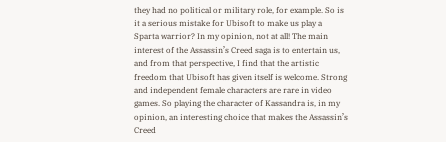they had no political or military role, for example. So is it a serious mistake for Ubisoft to make us play a Sparta warrior? In my opinion, not at all! The main interest of the Assassin’s Creed saga is to entertain us, and from that perspective, I find that the artistic freedom that Ubisoft has given itself is welcome. Strong and independent female characters are rare in video games. So playing the character of Kassandra is, in my opinion, an interesting choice that makes the Assassin’s Creed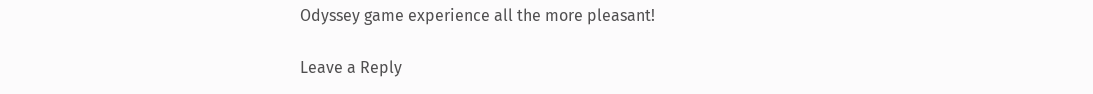Odyssey game experience all the more pleasant!

Leave a Reply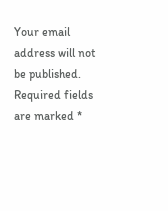Your email address will not be published. Required fields are marked *